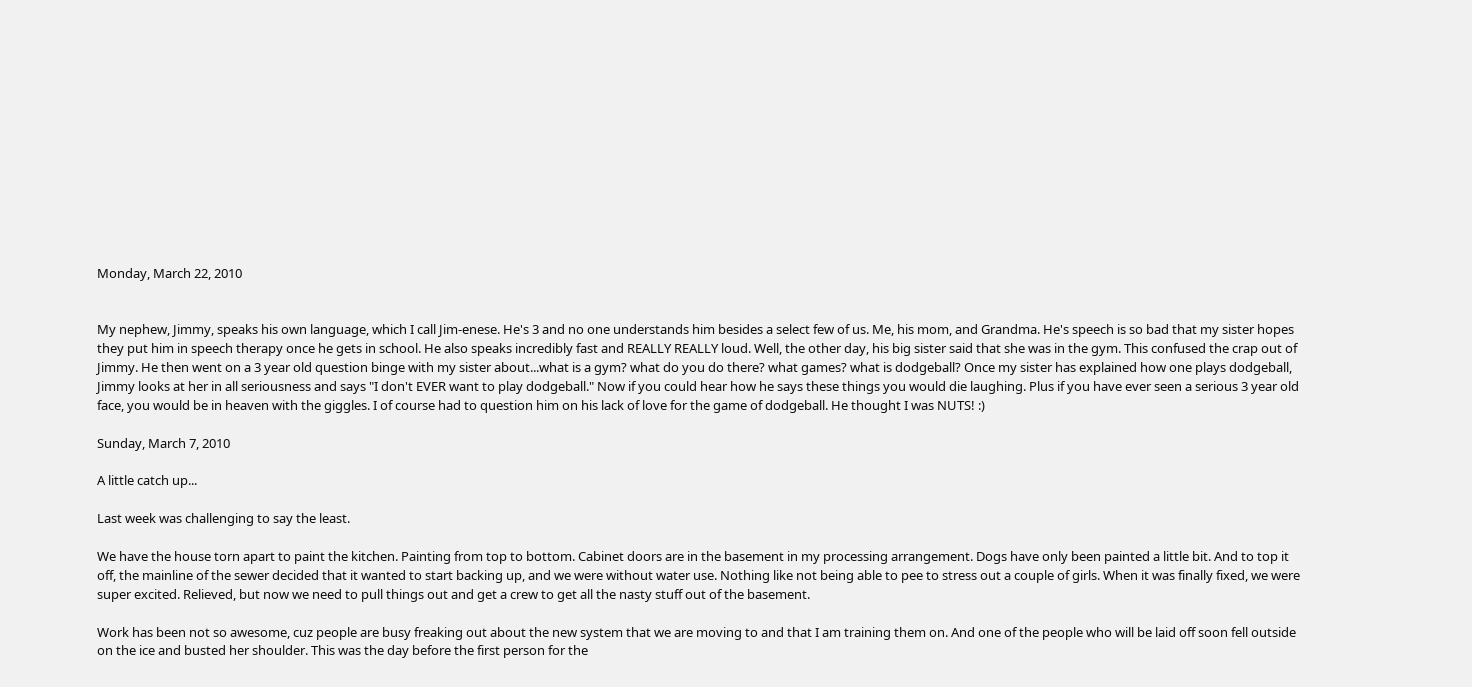Monday, March 22, 2010


My nephew, Jimmy, speaks his own language, which I call Jim-enese. He's 3 and no one understands him besides a select few of us. Me, his mom, and Grandma. He's speech is so bad that my sister hopes they put him in speech therapy once he gets in school. He also speaks incredibly fast and REALLY REALLY loud. Well, the other day, his big sister said that she was in the gym. This confused the crap out of Jimmy. He then went on a 3 year old question binge with my sister about...what is a gym? what do you do there? what games? what is dodgeball? Once my sister has explained how one plays dodgeball, Jimmy looks at her in all seriousness and says "I don't EVER want to play dodgeball." Now if you could hear how he says these things you would die laughing. Plus if you have ever seen a serious 3 year old face, you would be in heaven with the giggles. I of course had to question him on his lack of love for the game of dodgeball. He thought I was NUTS! :)

Sunday, March 7, 2010

A little catch up...

Last week was challenging to say the least.

We have the house torn apart to paint the kitchen. Painting from top to bottom. Cabinet doors are in the basement in my processing arrangement. Dogs have only been painted a little bit. And to top it off, the mainline of the sewer decided that it wanted to start backing up, and we were without water use. Nothing like not being able to pee to stress out a couple of girls. When it was finally fixed, we were super excited. Relieved, but now we need to pull things out and get a crew to get all the nasty stuff out of the basement.

Work has been not so awesome, cuz people are busy freaking out about the new system that we are moving to and that I am training them on. And one of the people who will be laid off soon fell outside on the ice and busted her shoulder. This was the day before the first person for the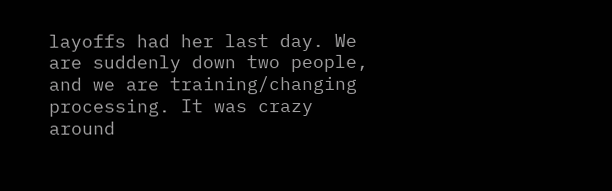layoffs had her last day. We are suddenly down two people, and we are training/changing processing. It was crazy around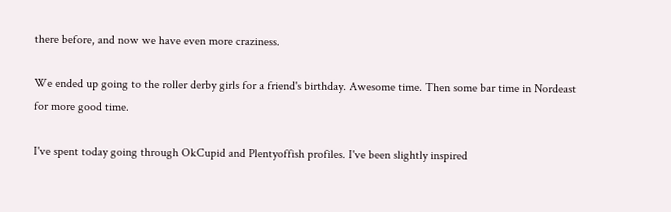there before, and now we have even more craziness.

We ended up going to the roller derby girls for a friend's birthday. Awesome time. Then some bar time in Nordeast for more good time.

I've spent today going through OkCupid and Plentyoffish profiles. I've been slightly inspired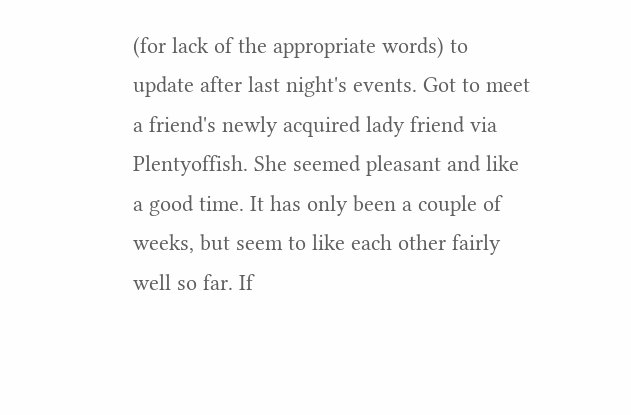(for lack of the appropriate words) to update after last night's events. Got to meet a friend's newly acquired lady friend via Plentyoffish. She seemed pleasant and like a good time. It has only been a couple of weeks, but seem to like each other fairly well so far. If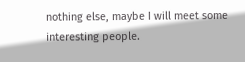nothing else, maybe I will meet some interesting people.